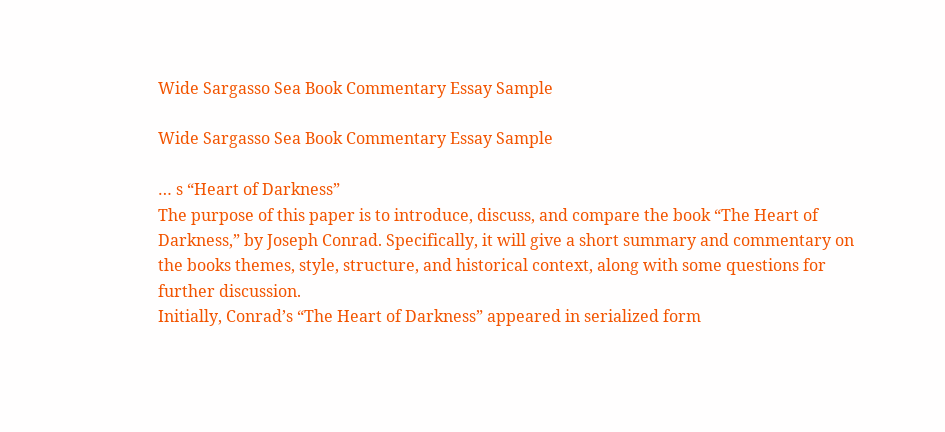Wide Sargasso Sea Book Commentary Essay Sample

Wide Sargasso Sea Book Commentary Essay Sample

… s “Heart of Darkness”
The purpose of this paper is to introduce, discuss, and compare the book “The Heart of Darkness,” by Joseph Conrad. Specifically, it will give a short summary and commentary on the books themes, style, structure, and historical context, along with some questions for further discussion.
Initially, Conrad’s “The Heart of Darkness” appeared in serialized form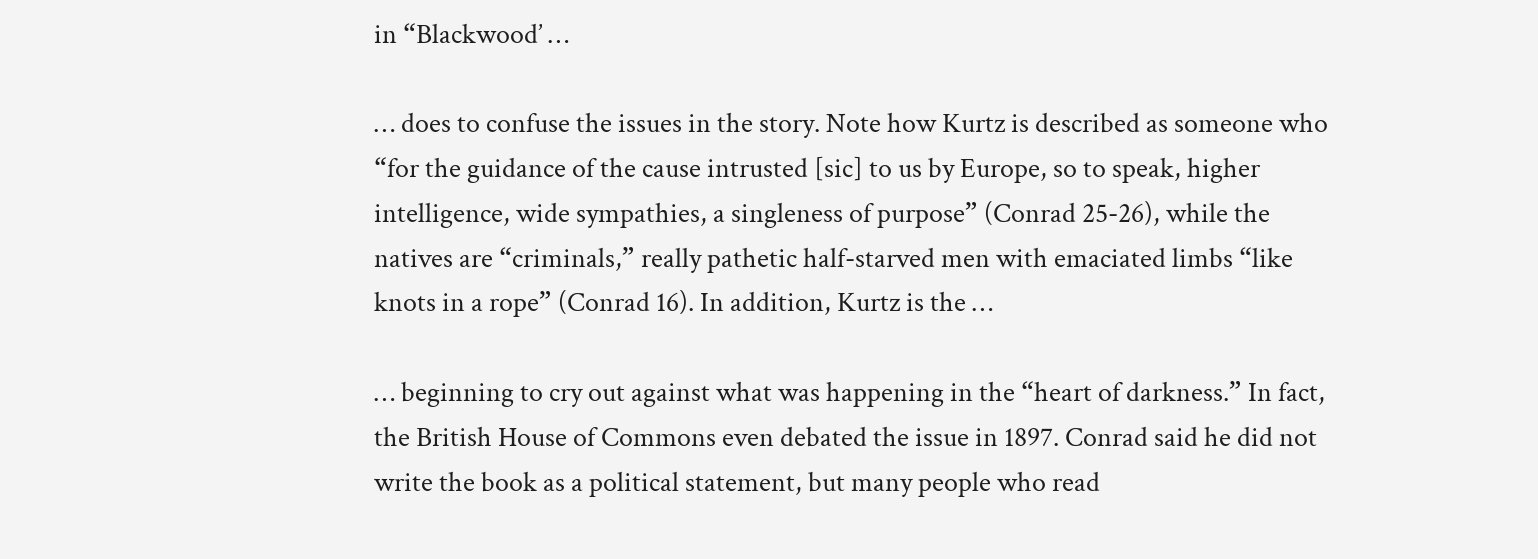in “Blackwood’ …

… does to confuse the issues in the story. Note how Kurtz is described as someone who “for the guidance of the cause intrusted [sic] to us by Europe, so to speak, higher intelligence, wide sympathies, a singleness of purpose” (Conrad 25-26), while the natives are “criminals,” really pathetic half-starved men with emaciated limbs “like knots in a rope” (Conrad 16). In addition, Kurtz is the …

… beginning to cry out against what was happening in the “heart of darkness.” In fact, the British House of Commons even debated the issue in 1897. Conrad said he did not write the book as a political statement, but many people who read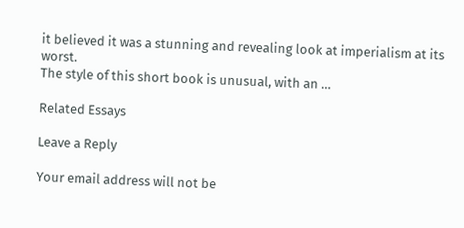it believed it was a stunning and revealing look at imperialism at its worst.
The style of this short book is unusual, with an …

Related Essays

Leave a Reply

Your email address will not be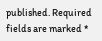published. Required fields are marked *